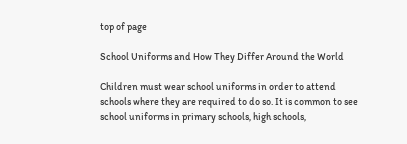top of page

School Uniforms and How They Differ Around the World

Children must wear school uniforms in order to attend schools where they are required to do so. It is common to see school uniforms in primary schools, high schools,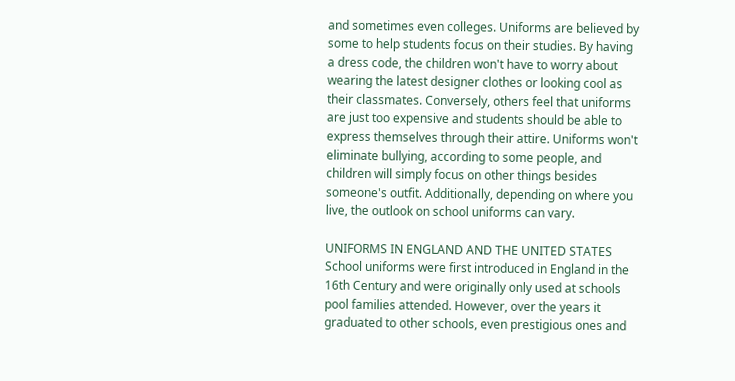and sometimes even colleges. Uniforms are believed by some to help students focus on their studies. By having a dress code, the children won't have to worry about wearing the latest designer clothes or looking cool as their classmates. Conversely, others feel that uniforms are just too expensive and students should be able to express themselves through their attire. Uniforms won't eliminate bullying, according to some people, and children will simply focus on other things besides someone's outfit. Additionally, depending on where you live, the outlook on school uniforms can vary.

UNIFORMS IN ENGLAND AND THE UNITED STATES School uniforms were first introduced in England in the 16th Century and were originally only used at schools pool families attended. However, over the years it graduated to other schools, even prestigious ones and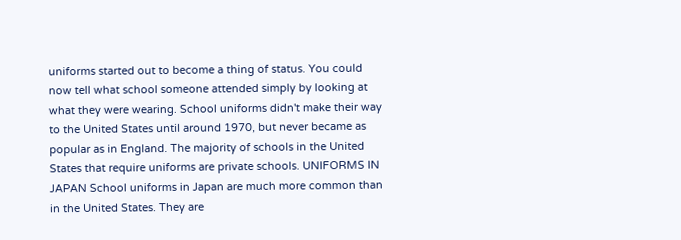uniforms started out to become a thing of status. You could now tell what school someone attended simply by looking at what they were wearing. School uniforms didn't make their way to the United States until around 1970, but never became as popular as in England. The majority of schools in the United States that require uniforms are private schools. UNIFORMS IN JAPAN School uniforms in Japan are much more common than in the United States. They are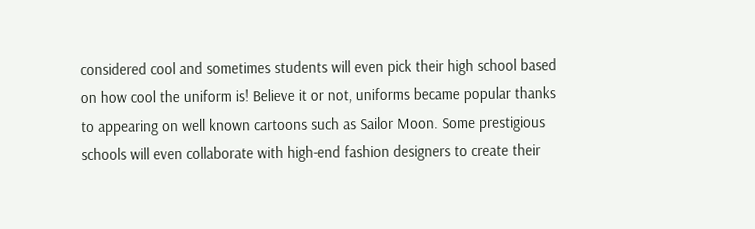considered cool and sometimes students will even pick their high school based on how cool the uniform is! Believe it or not, uniforms became popular thanks to appearing on well known cartoons such as Sailor Moon. Some prestigious schools will even collaborate with high-end fashion designers to create their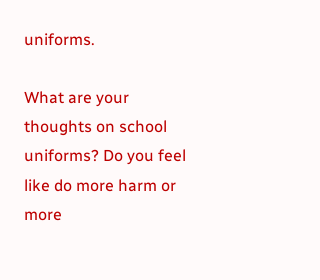uniforms.

What are your thoughts on school uniforms? Do you feel like do more harm or more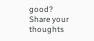good? Share your thoughts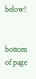below!


bottom of page